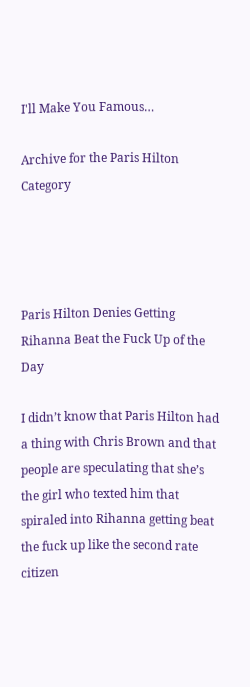I'll Make You Famous…

Archive for the Paris Hilton Category




Paris Hilton Denies Getting Rihanna Beat the Fuck Up of the Day

I didn’t know that Paris Hilton had a thing with Chris Brown and that people are speculating that she’s the girl who texted him that spiraled into Rihanna getting beat the fuck up like the second rate citizen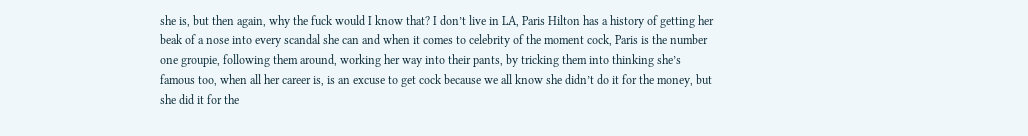she is, but then again, why the fuck would I know that? I don’t live in LA, Paris Hilton has a history of getting her beak of a nose into every scandal she can and when it comes to celebrity of the moment cock, Paris is the number one groupie, following them around, working her way into their pants, by tricking them into thinking she’s famous too, when all her career is, is an excuse to get cock because we all know she didn’t do it for the money, but she did it for the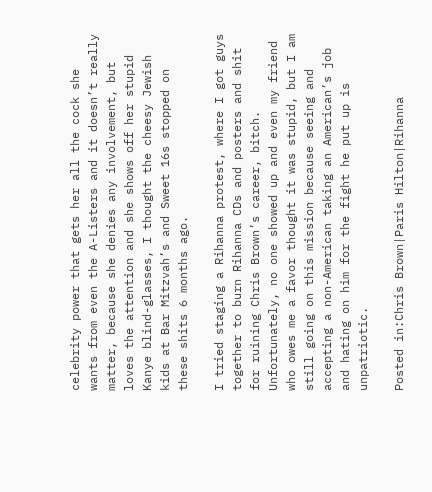celebrity power that gets her all the cock she wants from even the A-Listers and it doesn’t really matter, because she denies any involvement, but loves the attention and she shows off her stupid Kanye blind-glasses, I thought the cheesy Jewish kids at Bar Mitzvah’s and Sweet 16s stopped on these shits 6 months ago.

I tried staging a Rihanna protest, where I got guys together to burn Rihanna CDs and posters and shit for ruining Chris Brown’s career, bitch. Unfortunately, no one showed up and even my friend who owes me a favor thought it was stupid, but I am still going on this mission because seeing and accepting a non-American taking an American’s job and hating on him for the fight he put up is unpatriotic.

Posted in:Chris Brown|Paris Hilton|Rihanna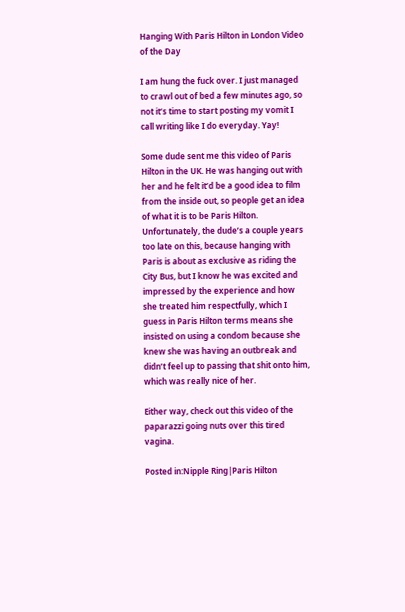Hanging With Paris Hilton in London Video of the Day

I am hung the fuck over. I just managed to crawl out of bed a few minutes ago, so not it’s time to start posting my vomit I call writing like I do everyday. Yay!

Some dude sent me this video of Paris Hilton in the UK. He was hanging out with her and he felt it’d be a good idea to film from the inside out, so people get an idea of what it is to be Paris Hilton. Unfortunately, the dude’s a couple years too late on this, because hanging with Paris is about as exclusive as riding the City Bus, but I know he was excited and impressed by the experience and how she treated him respectfully, which I guess in Paris Hilton terms means she insisted on using a condom because she knew she was having an outbreak and didn’t feel up to passing that shit onto him, which was really nice of her.

Either way, check out this video of the paparazzi going nuts over this tired vagina.

Posted in:Nipple Ring|Paris Hilton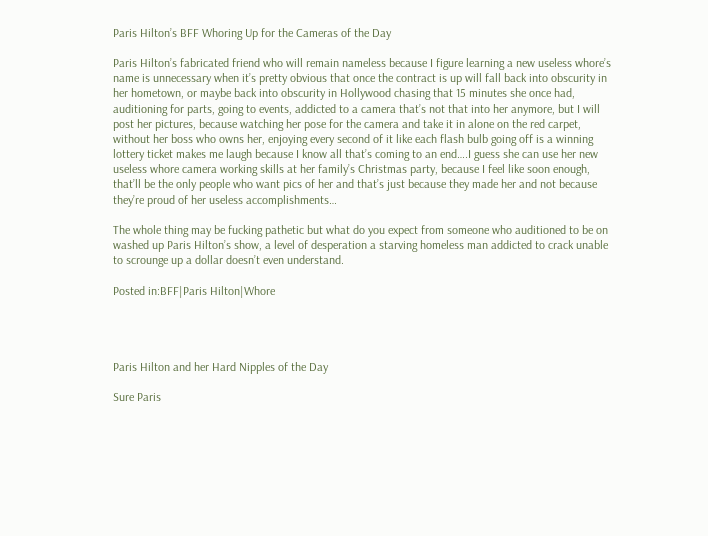Paris Hilton’s BFF Whoring Up for the Cameras of the Day

Paris Hilton’s fabricated friend who will remain nameless because I figure learning a new useless whore’s name is unnecessary when it’s pretty obvious that once the contract is up will fall back into obscurity in her hometown, or maybe back into obscurity in Hollywood chasing that 15 minutes she once had, auditioning for parts, going to events, addicted to a camera that’s not that into her anymore, but I will post her pictures, because watching her pose for the camera and take it in alone on the red carpet, without her boss who owns her, enjoying every second of it like each flash bulb going off is a winning lottery ticket makes me laugh because I know all that’s coming to an end….I guess she can use her new useless whore camera working skills at her family’s Christmas party, because I feel like soon enough, that’ll be the only people who want pics of her and that’s just because they made her and not because they’re proud of her useless accomplishments…

The whole thing may be fucking pathetic but what do you expect from someone who auditioned to be on washed up Paris Hilton’s show, a level of desperation a starving homeless man addicted to crack unable to scrounge up a dollar doesn’t even understand.

Posted in:BFF|Paris Hilton|Whore




Paris Hilton and her Hard Nipples of the Day

Sure Paris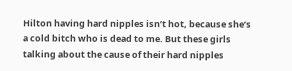Hilton having hard nipples isn’t hot, because she’s a cold bitch who is dead to me. But these girls talking about the cause of their hard nipples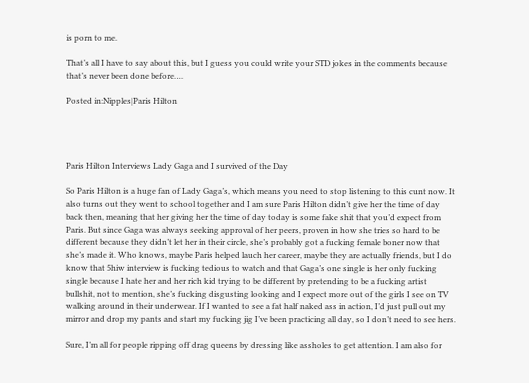is porn to me.

That’s all I have to say about this, but I guess you could write your STD jokes in the comments because that’s never been done before….

Posted in:Nipples|Paris Hilton




Paris Hilton Interviews Lady Gaga and I survived of the Day

So Paris Hilton is a huge fan of Lady Gaga’s, which means you need to stop listening to this cunt now. It also turns out they went to school together and I am sure Paris Hilton didn’t give her the time of day back then, meaning that her giving her the time of day today is some fake shit that you’d expect from Paris. But since Gaga was always seeking approval of her peers, proven in how she tries so hard to be different because they didn’t let her in their circle, she’s probably got a fucking female boner now that she’s made it. Who knows, maybe Paris helped lauch her career, maybe they are actually friends, but I do know that 5hiw interview is fucking tedious to watch and that Gaga’s one single is her only fucking single because I hate her and her rich kid trying to be different by pretending to be a fucking artist bullshit, not to mention, she’s fucking disgusting looking and I expect more out of the girls I see on TV walking around in their underwear. If I wanted to see a fat half naked ass in action, I’d just pull out my mirror and drop my pants and start my fucking jig I’ve been practicing all day, so I don’t need to see hers.

Sure, I’m all for people ripping off drag queens by dressing like assholes to get attention. I am also for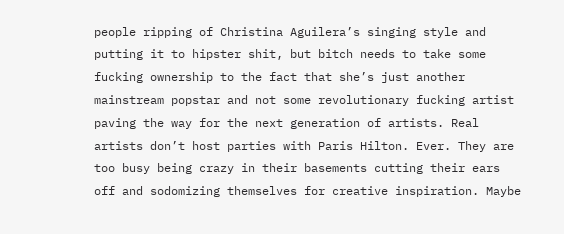people ripping of Christina Aguilera’s singing style and putting it to hipster shit, but bitch needs to take some fucking ownership to the fact that she’s just another mainstream popstar and not some revolutionary fucking artist paving the way for the next generation of artists. Real artists don’t host parties with Paris Hilton. Ever. They are too busy being crazy in their basements cutting their ears off and sodomizing themselves for creative inspiration. Maybe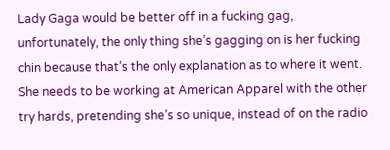Lady Gaga would be better off in a fucking gag, unfortunately, the only thing she’s gagging on is her fucking chin because that’s the only explanation as to where it went. She needs to be working at American Apparel with the other try hards, pretending she’s so unique, instead of on the radio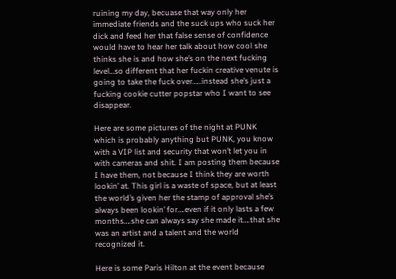ruining my day, becuase that way only her immediate friends and the suck ups who suck her dick and feed her that false sense of confidence would have to hear her talk about how cool she thinks she is and how she’s on the next fucking level…so different that her fuckin creative venute is going to take the fuck over…..instead she’s just a fucking cookie cutter popstar who I want to see disappear.

Here are some pictures of the night at PUNK which is probably anything but PUNK, you know with a VIP list and security that won’t let you in with cameras and shit. I am posting them because I have them, not because I think they are worth lookin’ at. This girl is a waste of space, but at least the world’s given her the stamp of approval she’s always been lookin’ for….even if it only lasts a few months….she can always say she made it….that she was an artist and a talent and the world recognized it.

Here is some Paris Hilton at the event because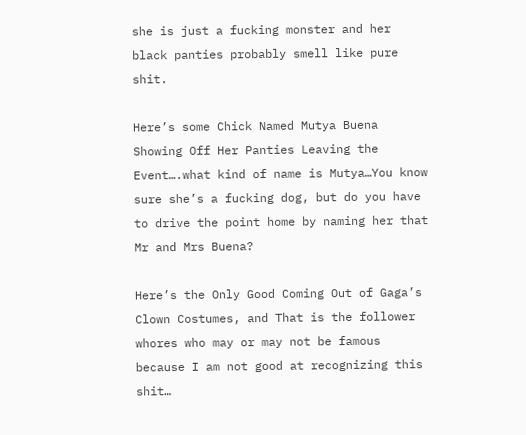she is just a fucking monster and her black panties probably smell like pure shit.

Here’s some Chick Named Mutya Buena Showing Off Her Panties Leaving the Event….what kind of name is Mutya…You know sure she’s a fucking dog, but do you have to drive the point home by naming her that Mr and Mrs Buena?

Here’s the Only Good Coming Out of Gaga’s Clown Costumes, and That is the follower whores who may or may not be famous because I am not good at recognizing this shit…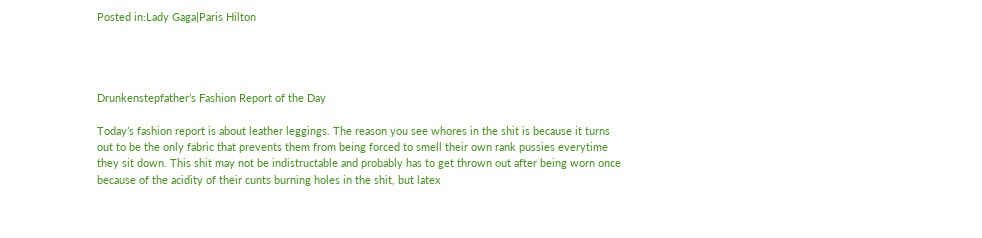Posted in:Lady Gaga|Paris Hilton




Drunkenstepfather’s Fashion Report of the Day

Today’s fashion report is about leather leggings. The reason you see whores in the shit is because it turns out to be the only fabric that prevents them from being forced to smell their own rank pussies everytime they sit down. This shit may not be indistructable and probably has to get thrown out after being worn once because of the acidity of their cunts burning holes in the shit, but latex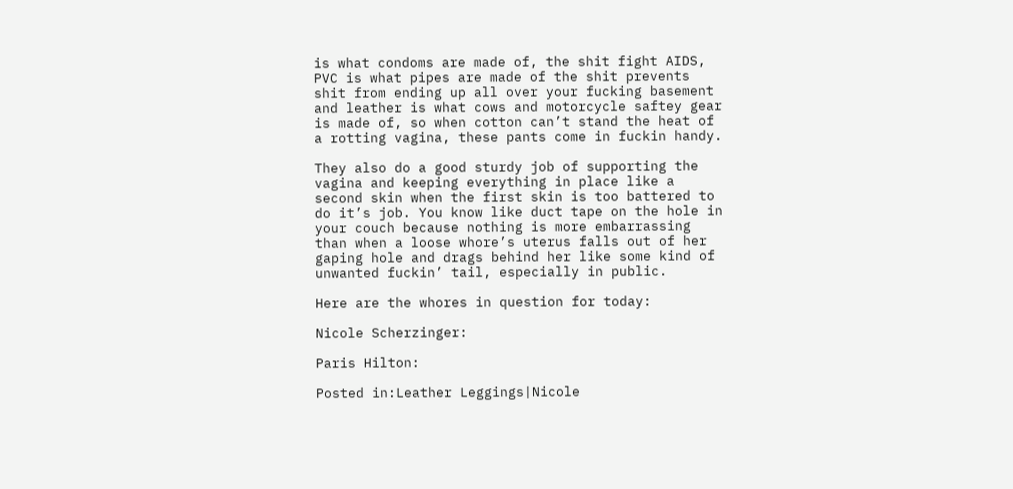is what condoms are made of, the shit fight AIDS, PVC is what pipes are made of the shit prevents shit from ending up all over your fucking basement and leather is what cows and motorcycle saftey gear is made of, so when cotton can’t stand the heat of a rotting vagina, these pants come in fuckin handy.

They also do a good sturdy job of supporting the vagina and keeping everything in place like a second skin when the first skin is too battered to do it’s job. You know like duct tape on the hole in your couch because nothing is more embarrassing than when a loose whore’s uterus falls out of her gaping hole and drags behind her like some kind of unwanted fuckin’ tail, especially in public.

Here are the whores in question for today:

Nicole Scherzinger:

Paris Hilton:

Posted in:Leather Leggings|Nicole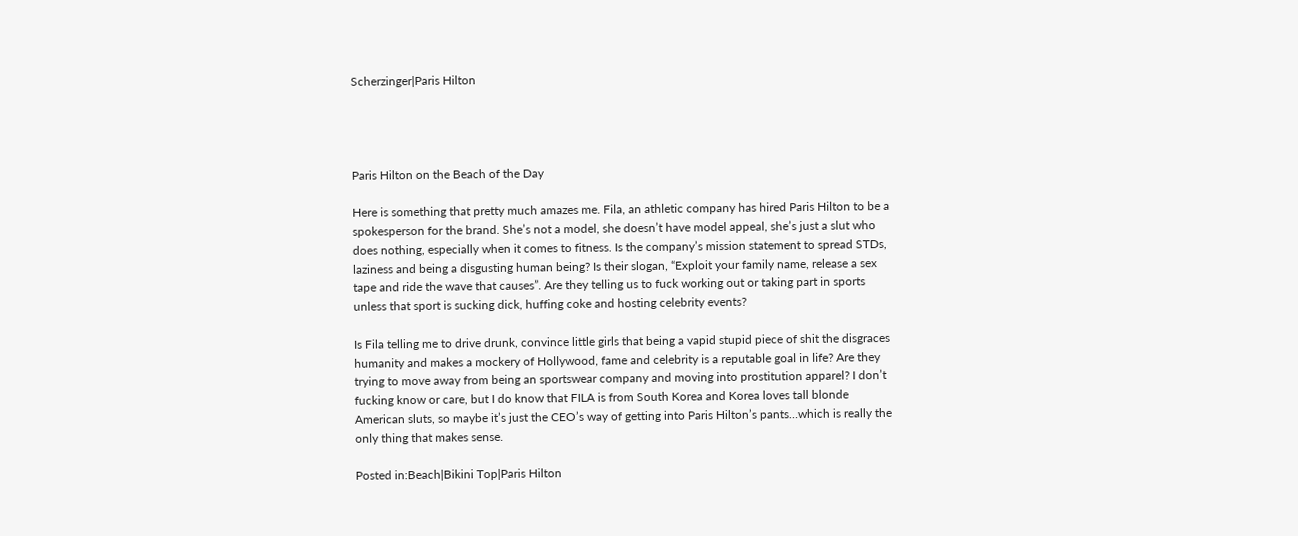Scherzinger|Paris Hilton




Paris Hilton on the Beach of the Day

Here is something that pretty much amazes me. Fila, an athletic company has hired Paris Hilton to be a spokesperson for the brand. She’s not a model, she doesn’t have model appeal, she’s just a slut who does nothing, especially when it comes to fitness. Is the company’s mission statement to spread STDs, laziness and being a disgusting human being? Is their slogan, “Exploit your family name, release a sex tape and ride the wave that causes”. Are they telling us to fuck working out or taking part in sports unless that sport is sucking dick, huffing coke and hosting celebrity events?

Is Fila telling me to drive drunk, convince little girls that being a vapid stupid piece of shit the disgraces humanity and makes a mockery of Hollywood, fame and celebrity is a reputable goal in life? Are they trying to move away from being an sportswear company and moving into prostitution apparel? I don’t fucking know or care, but I do know that FILA is from South Korea and Korea loves tall blonde American sluts, so maybe it’s just the CEO’s way of getting into Paris Hilton’s pants…which is really the only thing that makes sense.

Posted in:Beach|Bikini Top|Paris Hilton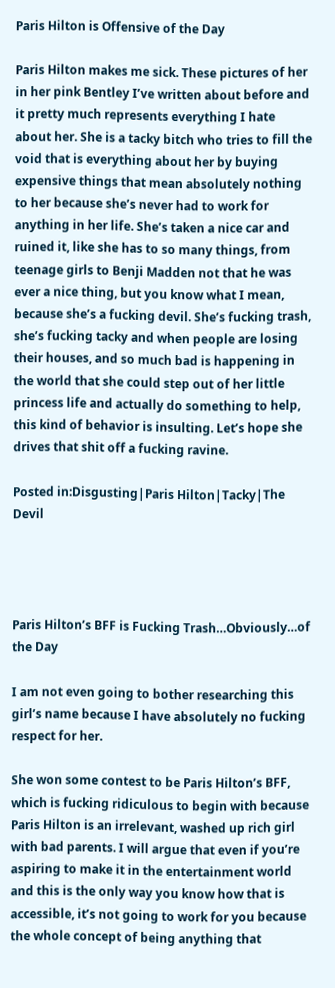Paris Hilton is Offensive of the Day

Paris Hilton makes me sick. These pictures of her in her pink Bentley I’ve written about before and it pretty much represents everything I hate about her. She is a tacky bitch who tries to fill the void that is everything about her by buying expensive things that mean absolutely nothing to her because she’s never had to work for anything in her life. She’s taken a nice car and ruined it, like she has to so many things, from teenage girls to Benji Madden not that he was ever a nice thing, but you know what I mean, because she’s a fucking devil. She’s fucking trash, she’s fucking tacky and when people are losing their houses, and so much bad is happening in the world that she could step out of her little princess life and actually do something to help, this kind of behavior is insulting. Let’s hope she drives that shit off a fucking ravine.

Posted in:Disgusting|Paris Hilton|Tacky|The Devil




Paris Hilton’s BFF is Fucking Trash…Obviously…of the Day

I am not even going to bother researching this girl’s name because I have absolutely no fucking respect for her.

She won some contest to be Paris Hilton’s BFF, which is fucking ridiculous to begin with because Paris Hilton is an irrelevant, washed up rich girl with bad parents. I will argue that even if you’re aspiring to make it in the entertainment world and this is the only way you know how that is accessible, it’s not going to work for you because the whole concept of being anything that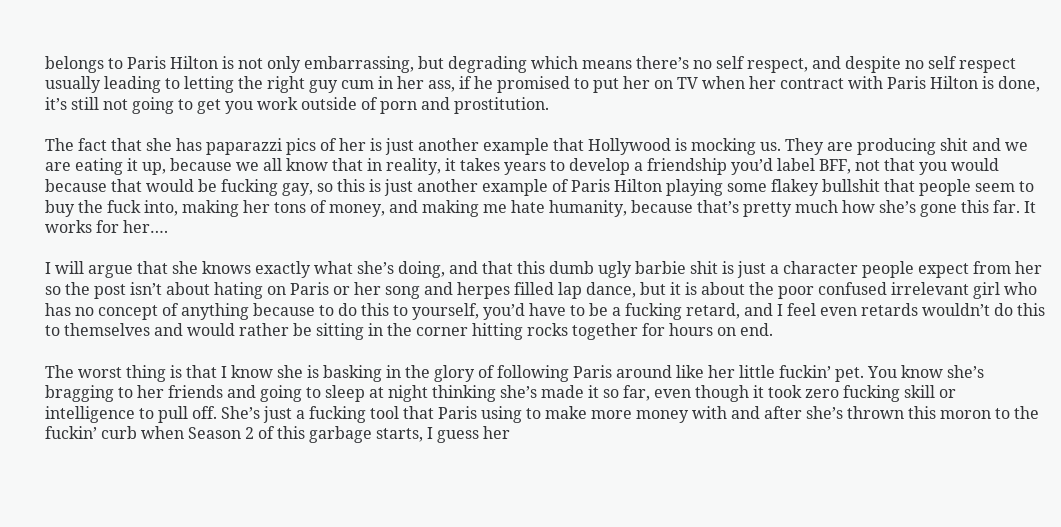belongs to Paris Hilton is not only embarrassing, but degrading which means there’s no self respect, and despite no self respect usually leading to letting the right guy cum in her ass, if he promised to put her on TV when her contract with Paris Hilton is done, it’s still not going to get you work outside of porn and prostitution.

The fact that she has paparazzi pics of her is just another example that Hollywood is mocking us. They are producing shit and we are eating it up, because we all know that in reality, it takes years to develop a friendship you’d label BFF, not that you would because that would be fucking gay, so this is just another example of Paris Hilton playing some flakey bullshit that people seem to buy the fuck into, making her tons of money, and making me hate humanity, because that’s pretty much how she’s gone this far. It works for her….

I will argue that she knows exactly what she’s doing, and that this dumb ugly barbie shit is just a character people expect from her so the post isn’t about hating on Paris or her song and herpes filled lap dance, but it is about the poor confused irrelevant girl who has no concept of anything because to do this to yourself, you’d have to be a fucking retard, and I feel even retards wouldn’t do this to themselves and would rather be sitting in the corner hitting rocks together for hours on end.

The worst thing is that I know she is basking in the glory of following Paris around like her little fuckin’ pet. You know she’s bragging to her friends and going to sleep at night thinking she’s made it so far, even though it took zero fucking skill or intelligence to pull off. She’s just a fucking tool that Paris using to make more money with and after she’s thrown this moron to the fuckin’ curb when Season 2 of this garbage starts, I guess her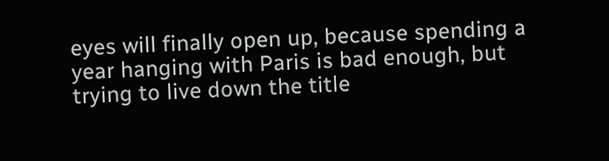eyes will finally open up, because spending a year hanging with Paris is bad enough, but trying to live down the title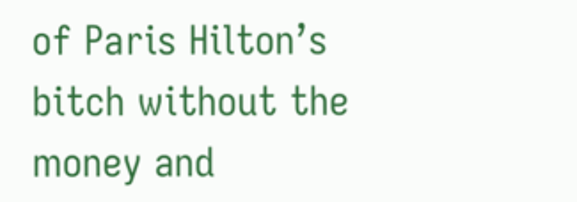of Paris Hilton’s bitch without the money and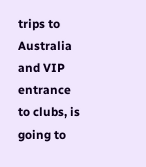trips to Australia and VIP entrance to clubs, is going to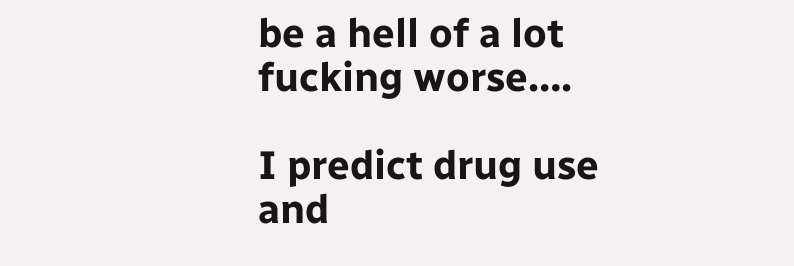be a hell of a lot fucking worse….

I predict drug use and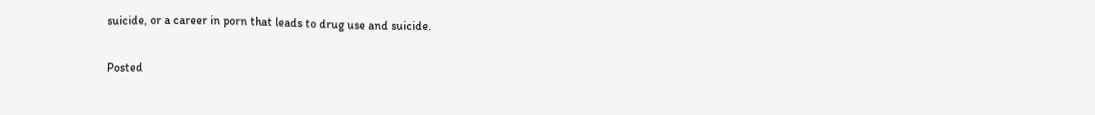suicide, or a career in porn that leads to drug use and suicide.

Posted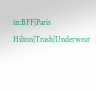in:BFF|Paris Hilton|Trash|Underwear